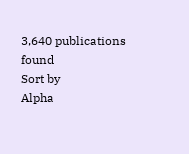3,640 publications found
Sort by
Alpha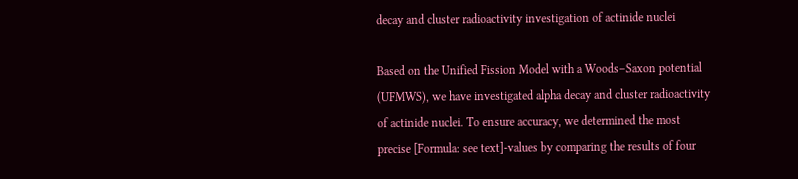decay and cluster radioactivity investigation of actinide nuclei

Based on the Unified Fission Model with a Woods–Saxon potential (UFMWS), we have investigated alpha decay and cluster radioactivity of actinide nuclei. To ensure accuracy, we determined the most precise [Formula: see text]-values by comparing the results of four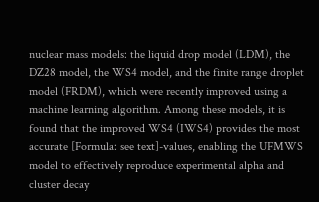nuclear mass models: the liquid drop model (LDM), the DZ28 model, the WS4 model, and the finite range droplet model (FRDM), which were recently improved using a machine learning algorithm. Among these models, it is found that the improved WS4 (IWS4) provides the most accurate [Formula: see text]-values, enabling the UFMWS model to effectively reproduce experimental alpha and cluster decay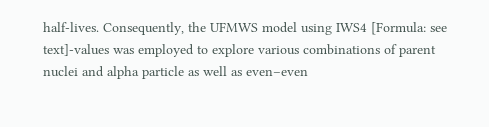half-lives. Consequently, the UFMWS model using IWS4 [Formula: see text]-values was employed to explore various combinations of parent nuclei and alpha particle as well as even–even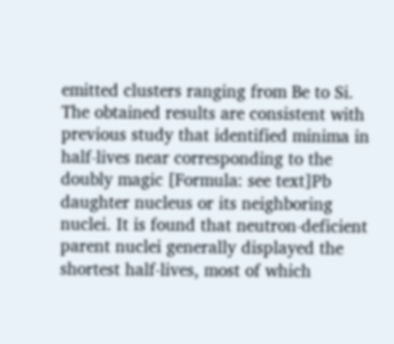emitted clusters ranging from Be to Si. The obtained results are consistent with previous study that identified minima in half-lives near corresponding to the doubly magic [Formula: see text]Pb daughter nucleus or its neighboring nuclei. It is found that neutron-deficient parent nuclei generally displayed the shortest half-lives, most of which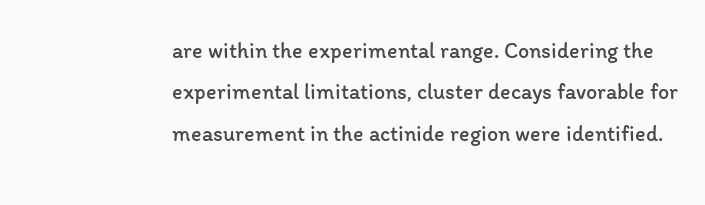are within the experimental range. Considering the experimental limitations, cluster decays favorable for measurement in the actinide region were identified.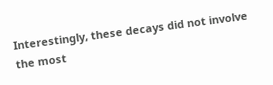Interestingly, these decays did not involve the most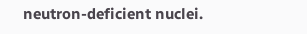neutron-deficient nuclei.